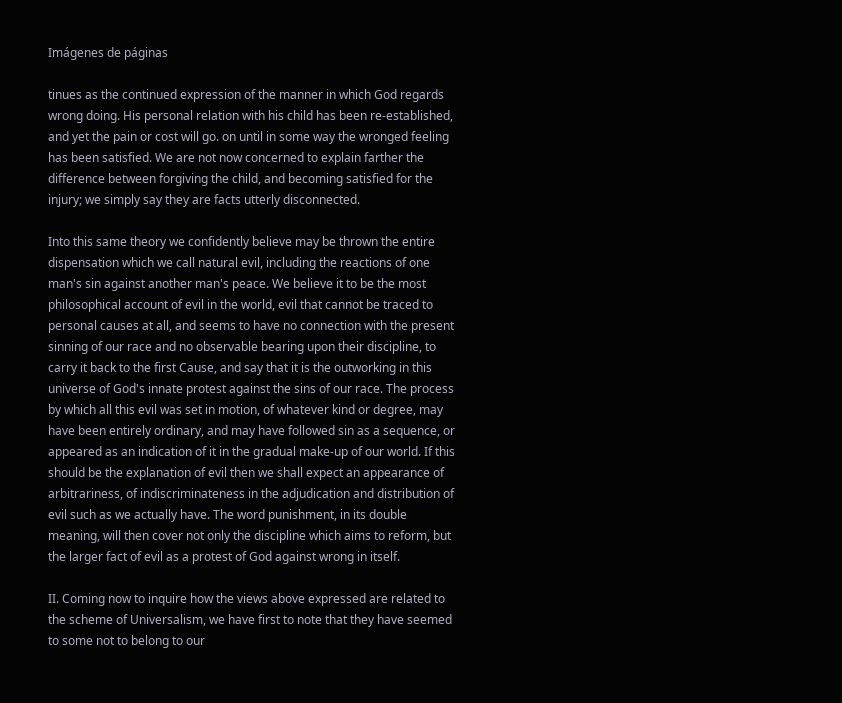Imágenes de páginas

tinues as the continued expression of the manner in which God regards wrong doing. His personal relation with his child has been re-established, and yet the pain or cost will go. on until in some way the wronged feeling has been satisfied. We are not now concerned to explain farther the difference between forgiving the child, and becoming satisfied for the injury; we simply say they are facts utterly disconnected.

Into this same theory we confidently believe may be thrown the entire dispensation which we call natural evil, including the reactions of one man's sin against another man's peace. We believe it to be the most philosophical account of evil in the world, evil that cannot be traced to personal causes at all, and seems to have no connection with the present sinning of our race and no observable bearing upon their discipline, to carry it back to the first Cause, and say that it is the outworking in this universe of God's innate protest against the sins of our race. The process by which all this evil was set in motion, of whatever kind or degree, may have been entirely ordinary, and may have followed sin as a sequence, or appeared as an indication of it in the gradual make-up of our world. If this should be the explanation of evil then we shall expect an appearance of arbitrariness, of indiscriminateness in the adjudication and distribution of evil such as we actually have. The word punishment, in its double meaning, will then cover not only the discipline which aims to reform, but the larger fact of evil as a protest of God against wrong in itself.

II. Coming now to inquire how the views above expressed are related to the scheme of Universalism, we have first to note that they have seemed to some not to belong to our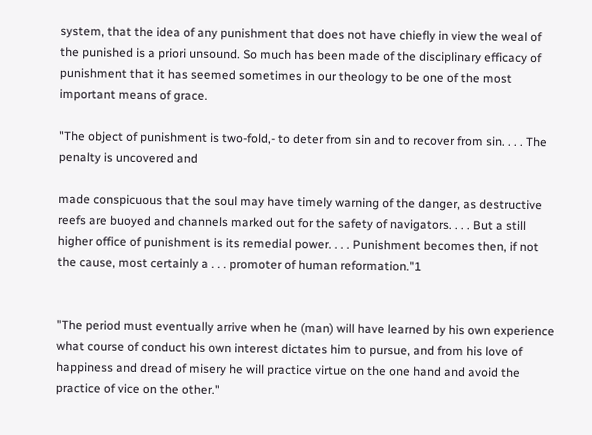system, that the idea of any punishment that does not have chiefly in view the weal of the punished is a priori unsound. So much has been made of the disciplinary efficacy of punishment that it has seemed sometimes in our theology to be one of the most important means of grace.

"The object of punishment is two-fold,- to deter from sin and to recover from sin. . . . The penalty is uncovered and

made conspicuous that the soul may have timely warning of the danger, as destructive reefs are buoyed and channels marked out for the safety of navigators. . . . But a still higher office of punishment is its remedial power. . . . Punishment becomes then, if not the cause, most certainly a . . . promoter of human reformation."1


"The period must eventually arrive when he (man) will have learned by his own experience what course of conduct his own interest dictates him to pursue, and from his love of happiness and dread of misery he will practice virtue on the one hand and avoid the practice of vice on the other."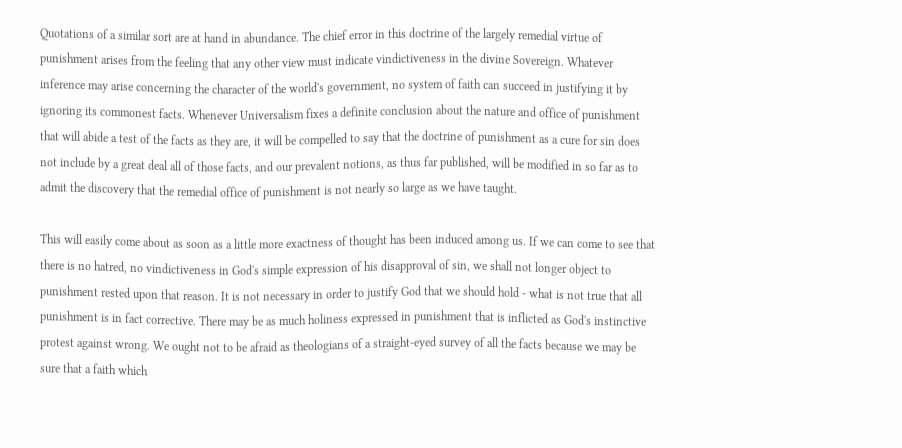Quotations of a similar sort are at hand in abundance. The chief error in this doctrine of the largely remedial virtue of punishment arises from the feeling that any other view must indicate vindictiveness in the divine Sovereign. Whatever inference may arise concerning the character of the world's government, no system of faith can succeed in justifying it by ignoring its commonest facts. Whenever Universalism fixes a definite conclusion about the nature and office of punishment that will abide a test of the facts as they are, it will be compelled to say that the doctrine of punishment as a cure for sin does not include by a great deal all of those facts, and our prevalent notions, as thus far published, will be modified in so far as to admit the discovery that the remedial office of punishment is not nearly so large as we have taught.

This will easily come about as soon as a little more exactness of thought has been induced among us. If we can come to see that there is no hatred, no vindictiveness in God's simple expression of his disapproval of sin, we shall not longer object to punishment rested upon that reason. It is not necessary in order to justify God that we should hold - what is not true that all punishment is in fact corrective. There may be as much holiness expressed in punishment that is inflicted as God's instinctive protest against wrong. We ought not to be afraid as theologians of a straight-eyed survey of all the facts because we may be sure that a faith which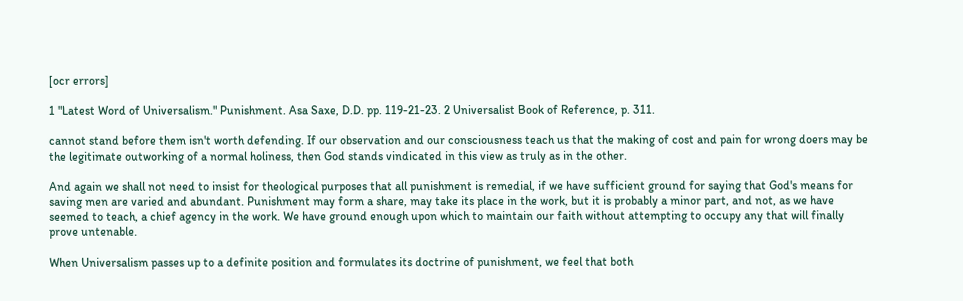[ocr errors]

1 "Latest Word of Universalism." Punishment. Asa Saxe, D.D. pp. 119-21-23. 2 Universalist Book of Reference, p. 311.

cannot stand before them isn't worth defending. If our observation and our consciousness teach us that the making of cost and pain for wrong doers may be the legitimate outworking of a normal holiness, then God stands vindicated in this view as truly as in the other.

And again we shall not need to insist for theological purposes that all punishment is remedial, if we have sufficient ground for saying that God's means for saving men are varied and abundant. Punishment may form a share, may take its place in the work, but it is probably a minor part, and not, as we have seemed to teach, a chief agency in the work. We have ground enough upon which to maintain our faith without attempting to occupy any that will finally prove untenable.

When Universalism passes up to a definite position and formulates its doctrine of punishment, we feel that both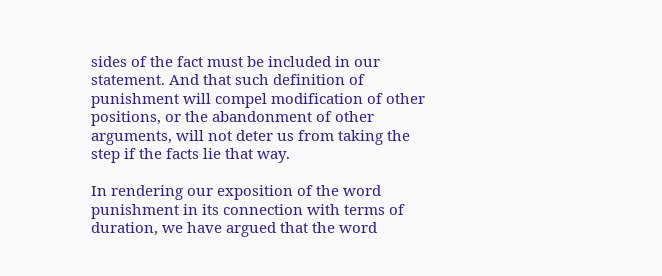sides of the fact must be included in our statement. And that such definition of punishment will compel modification of other positions, or the abandonment of other arguments, will not deter us from taking the step if the facts lie that way.

In rendering our exposition of the word punishment in its connection with terms of duration, we have argued that the word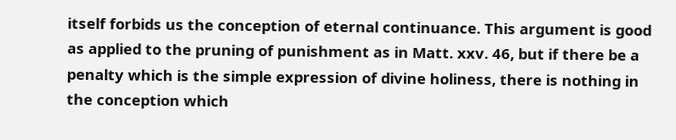itself forbids us the conception of eternal continuance. This argument is good as applied to the pruning of punishment as in Matt. xxv. 46, but if there be a penalty which is the simple expression of divine holiness, there is nothing in the conception which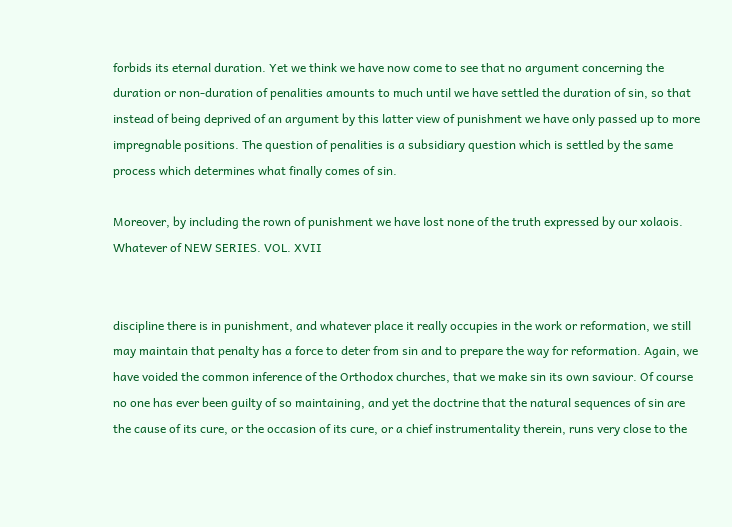forbids its eternal duration. Yet we think we have now come to see that no argument concerning the duration or non-duration of penalities amounts to much until we have settled the duration of sin, so that instead of being deprived of an argument by this latter view of punishment we have only passed up to more impregnable positions. The question of penalities is a subsidiary question which is settled by the same process which determines what finally comes of sin.

Moreover, by including the rown of punishment we have lost none of the truth expressed by our xolaois. Whatever of NEW SERIES. VOL. XVII


discipline there is in punishment, and whatever place it really occupies in the work or reformation, we still may maintain that penalty has a force to deter from sin and to prepare the way for reformation. Again, we have voided the common inference of the Orthodox churches, that we make sin its own saviour. Of course no one has ever been guilty of so maintaining, and yet the doctrine that the natural sequences of sin are the cause of its cure, or the occasion of its cure, or a chief instrumentality therein, runs very close to the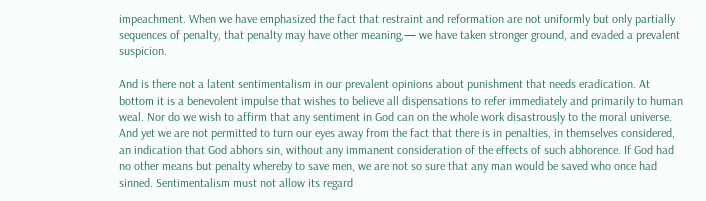impeachment. When we have emphasized the fact that restraint and reformation are not uniformly but only partially sequences of penalty, that penalty may have other meaning,— we have taken stronger ground, and evaded a prevalent suspicion.

And is there not a latent sentimentalism in our prevalent opinions about punishment that needs eradication. At bottom it is a benevolent impulse that wishes to believe all dispensations to refer immediately and primarily to human weal. Nor do we wish to affirm that any sentiment in God can on the whole work disastrously to the moral universe. And yet we are not permitted to turn our eyes away from the fact that there is in penalties, in themselves considered, an indication that God abhors sin, without any immanent consideration of the effects of such abhorence. If God had no other means but penalty whereby to save men, we are not so sure that any man would be saved who once had sinned. Sentimentalism must not allow its regard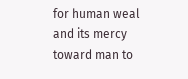for human weal and its mercy toward man to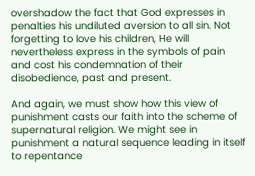overshadow the fact that God expresses in penalties his undiluted aversion to all sin. Not forgetting to love his children, He will nevertheless express in the symbols of pain and cost his condemnation of their disobedience, past and present.

And again, we must show how this view of punishment casts our faith into the scheme of supernatural religion. We might see in punishment a natural sequence leading in itself to repentance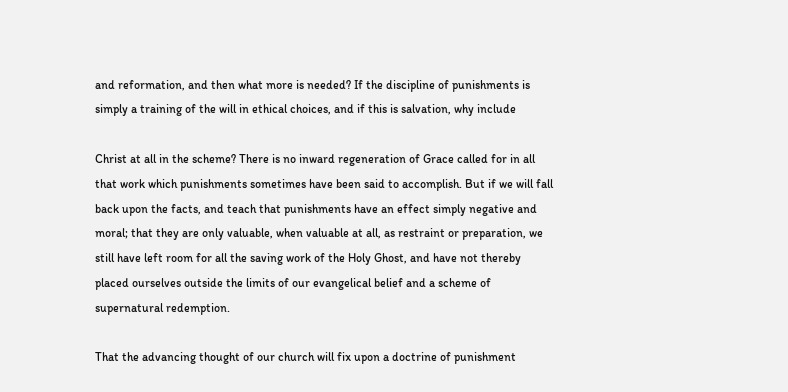and reformation, and then what more is needed? If the discipline of punishments is simply a training of the will in ethical choices, and if this is salvation, why include

Christ at all in the scheme? There is no inward regeneration of Grace called for in all that work which punishments sometimes have been said to accomplish. But if we will fall back upon the facts, and teach that punishments have an effect simply negative and moral; that they are only valuable, when valuable at all, as restraint or preparation, we still have left room for all the saving work of the Holy Ghost, and have not thereby placed ourselves outside the limits of our evangelical belief and a scheme of supernatural redemption.

That the advancing thought of our church will fix upon a doctrine of punishment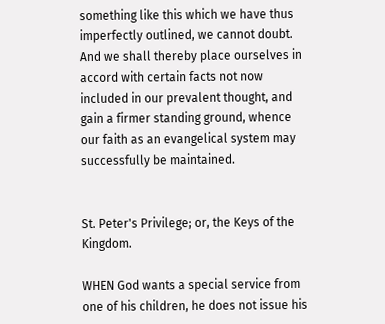something like this which we have thus imperfectly outlined, we cannot doubt. And we shall thereby place ourselves in accord with certain facts not now included in our prevalent thought, and gain a firmer standing ground, whence our faith as an evangelical system may successfully be maintained.


St. Peter's Privilege; or, the Keys of the Kingdom.

WHEN God wants a special service from one of his children, he does not issue his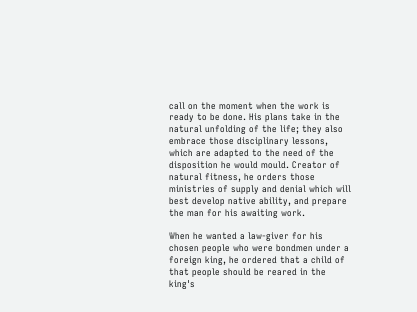call on the moment when the work is ready to be done. His plans take in the natural unfolding of the life; they also embrace those disciplinary lessons, which are adapted to the need of the disposition he would mould. Creator of natural fitness, he orders those ministries of supply and denial which will best develop native ability, and prepare the man for his awaiting work.

When he wanted a law-giver for his chosen people who were bondmen under a foreign king, he ordered that a child of that people should be reared in the king's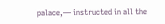palace,— instructed in all the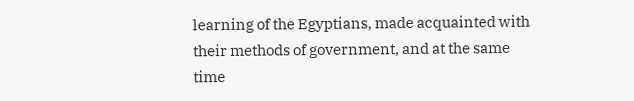learning of the Egyptians, made acquainted with their methods of government, and at the same time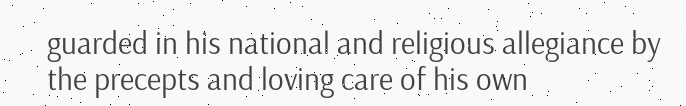guarded in his national and religious allegiance by the precepts and loving care of his own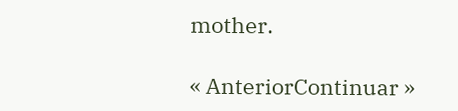mother.

« AnteriorContinuar »